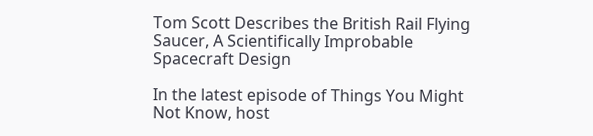Tom Scott Describes the British Rail Flying Saucer, A Scientifically Improbable Spacecraft Design

In the latest episode of Things You Might Not Know, host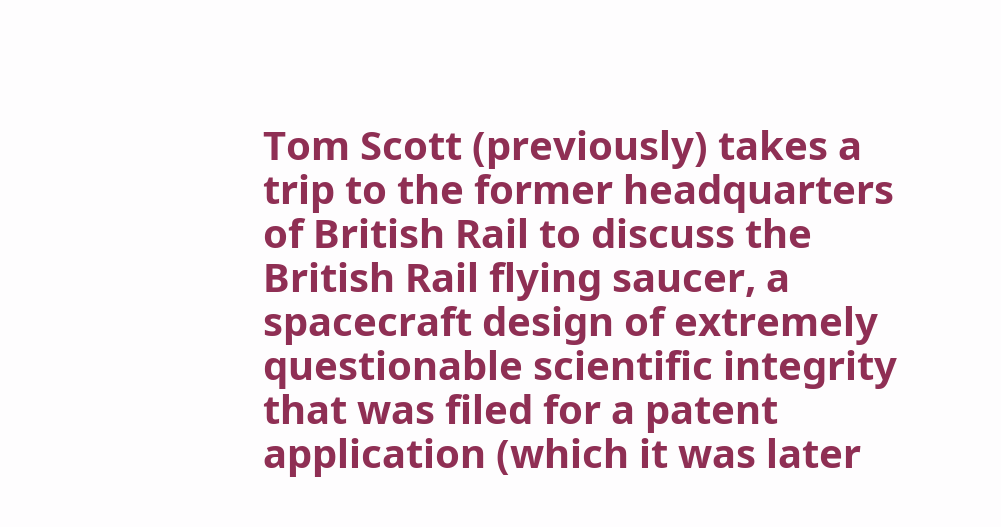Tom Scott (previously) takes a trip to the former headquarters of British Rail to discuss the British Rail flying saucer, a spacecraft design of extremely questionable scientific integrity that was filed for a patent application (which it was later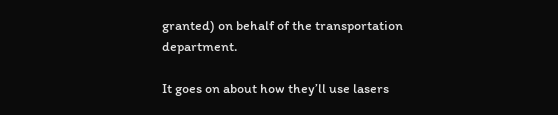granted) on behalf of the transportation department.

It goes on about how they’ll use lasers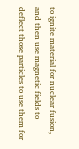to ignite material for nuclear fusion, and then use magnetic fields to deflect those particles to use them for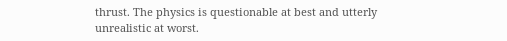thrust. The physics is questionable at best and utterly unrealistic at worst.